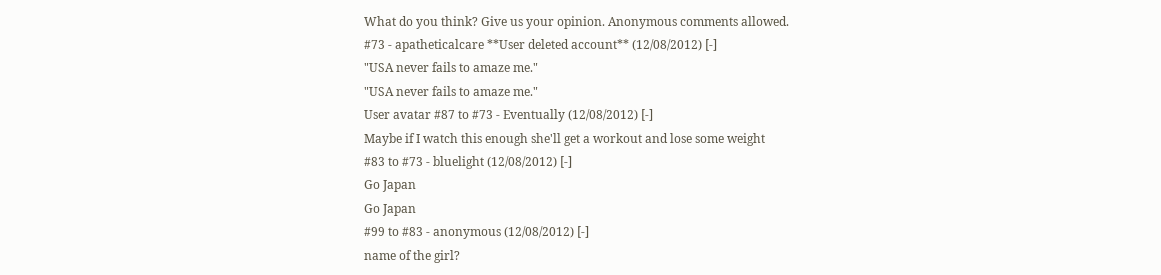What do you think? Give us your opinion. Anonymous comments allowed.
#73 - apatheticalcare **User deleted account** (12/08/2012) [-]
"USA never fails to amaze me."
"USA never fails to amaze me."
User avatar #87 to #73 - Eventually (12/08/2012) [-]
Maybe if I watch this enough she'll get a workout and lose some weight
#83 to #73 - bluelight (12/08/2012) [-]
Go Japan
Go Japan
#99 to #83 - anonymous (12/08/2012) [-]
name of the girl?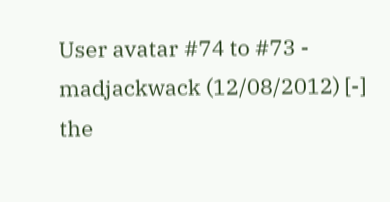User avatar #74 to #73 - madjackwack (12/08/2012) [-]
the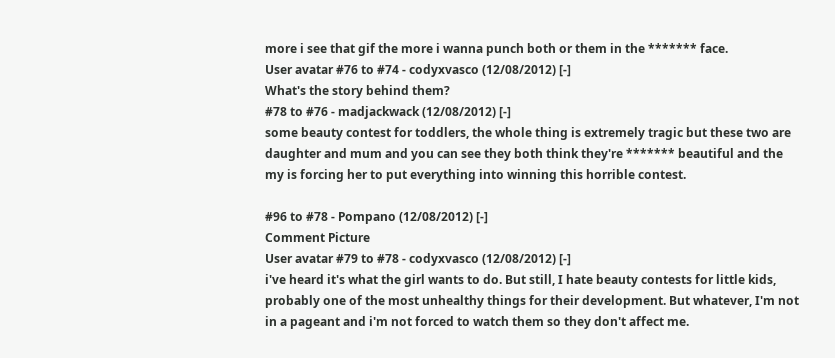more i see that gif the more i wanna punch both or them in the ******* face.
User avatar #76 to #74 - codyxvasco (12/08/2012) [-]
What's the story behind them?
#78 to #76 - madjackwack (12/08/2012) [-]
some beauty contest for toddlers, the whole thing is extremely tragic but these two are daughter and mum and you can see they both think they're ******* beautiful and the my is forcing her to put everything into winning this horrible contest.

#96 to #78 - Pompano (12/08/2012) [-]
Comment Picture
User avatar #79 to #78 - codyxvasco (12/08/2012) [-]
i've heard it's what the girl wants to do. But still, I hate beauty contests for little kids, probably one of the most unhealthy things for their development. But whatever, I'm not in a pageant and i'm not forced to watch them so they don't affect me.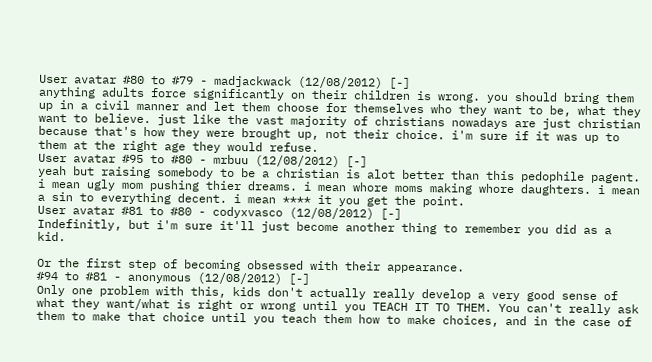User avatar #80 to #79 - madjackwack (12/08/2012) [-]
anything adults force significantly on their children is wrong. you should bring them up in a civil manner and let them choose for themselves who they want to be, what they want to believe. just like the vast majority of christians nowadays are just christian because that's how they were brought up, not their choice. i'm sure if it was up to them at the right age they would refuse.
User avatar #95 to #80 - mrbuu (12/08/2012) [-]
yeah but raising somebody to be a christian is alot better than this pedophile pagent. i mean ugly mom pushing thier dreams. i mean whore moms making whore daughters. i mean a sin to everything decent. i mean **** it you get the point.
User avatar #81 to #80 - codyxvasco (12/08/2012) [-]
Indefinitly, but i'm sure it'll just become another thing to remember you did as a kid.

Or the first step of becoming obsessed with their appearance.
#94 to #81 - anonymous (12/08/2012) [-]
Only one problem with this, kids don't actually really develop a very good sense of what they want/what is right or wrong until you TEACH IT TO THEM. You can't really ask them to make that choice until you teach them how to make choices, and in the case of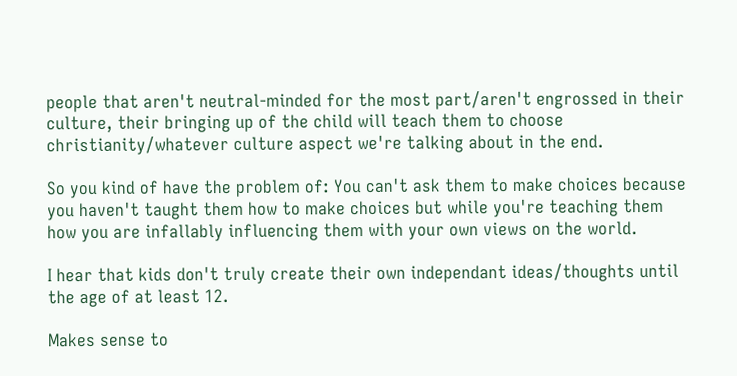people that aren't neutral-minded for the most part/aren't engrossed in their culture, their bringing up of the child will teach them to choose christianity/whatever culture aspect we're talking about in the end.

So you kind of have the problem of: You can't ask them to make choices because you haven't taught them how to make choices but while you're teaching them how you are infallably influencing them with your own views on the world.

I hear that kids don't truly create their own independant ideas/thoughts until the age of at least 12.

Makes sense to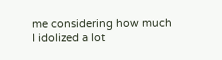me considering how much I idolized a lot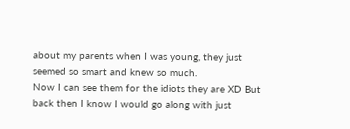about my parents when I was young, they just seemed so smart and knew so much.
Now I can see them for the idiots they are XD But back then I know I would go along with just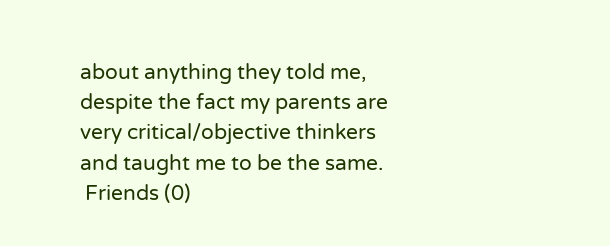about anything they told me, despite the fact my parents are very critical/objective thinkers and taught me to be the same.
 Friends (0)